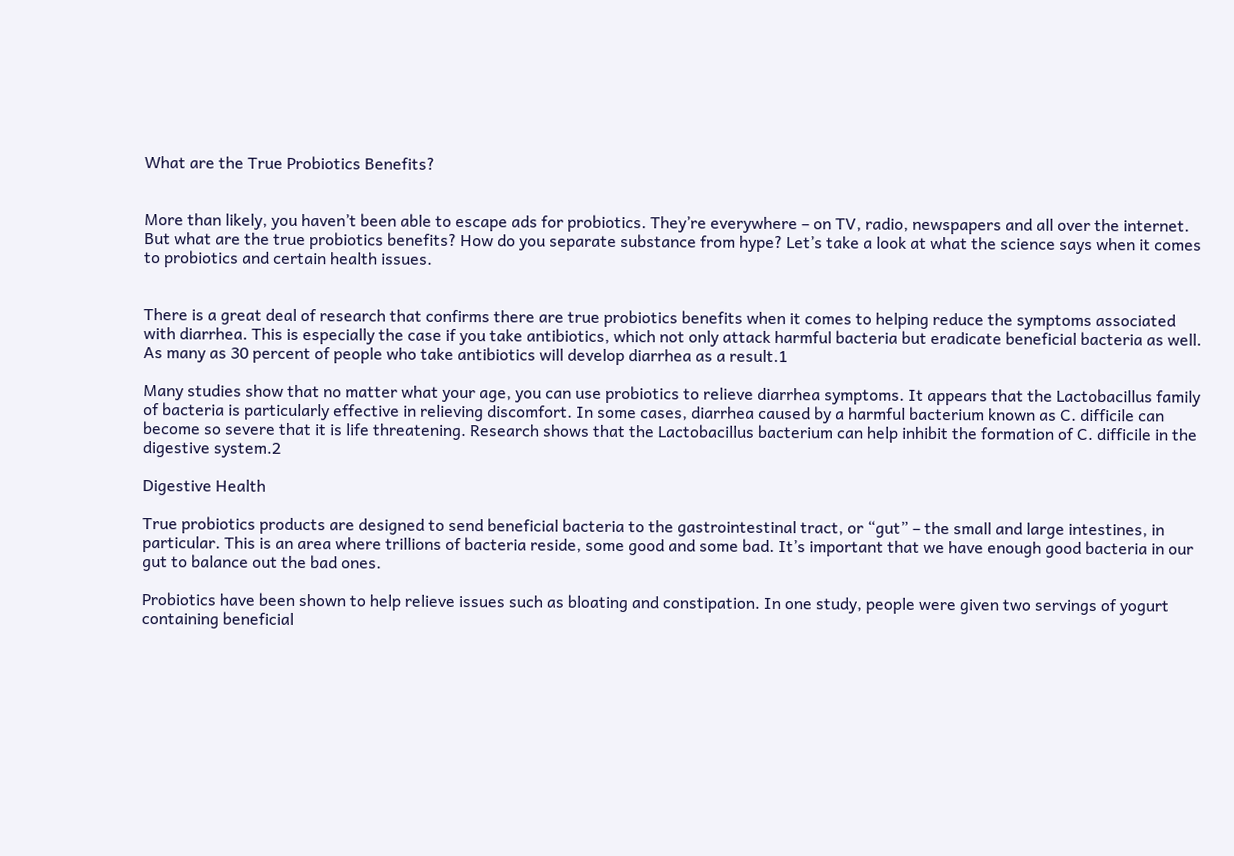What are the True Probiotics Benefits?


More than likely, you haven’t been able to escape ads for probiotics. They’re everywhere – on TV, radio, newspapers and all over the internet. But what are the true probiotics benefits? How do you separate substance from hype? Let’s take a look at what the science says when it comes to probiotics and certain health issues.


There is a great deal of research that confirms there are true probiotics benefits when it comes to helping reduce the symptoms associated with diarrhea. This is especially the case if you take antibiotics, which not only attack harmful bacteria but eradicate beneficial bacteria as well. As many as 30 percent of people who take antibiotics will develop diarrhea as a result.1

Many studies show that no matter what your age, you can use probiotics to relieve diarrhea symptoms. It appears that the Lactobacillus family of bacteria is particularly effective in relieving discomfort. In some cases, diarrhea caused by a harmful bacterium known as C. difficile can become so severe that it is life threatening. Research shows that the Lactobacillus bacterium can help inhibit the formation of C. difficile in the digestive system.2

Digestive Health

True probiotics products are designed to send beneficial bacteria to the gastrointestinal tract, or “gut” – the small and large intestines, in particular. This is an area where trillions of bacteria reside, some good and some bad. It’s important that we have enough good bacteria in our gut to balance out the bad ones.

Probiotics have been shown to help relieve issues such as bloating and constipation. In one study, people were given two servings of yogurt containing beneficial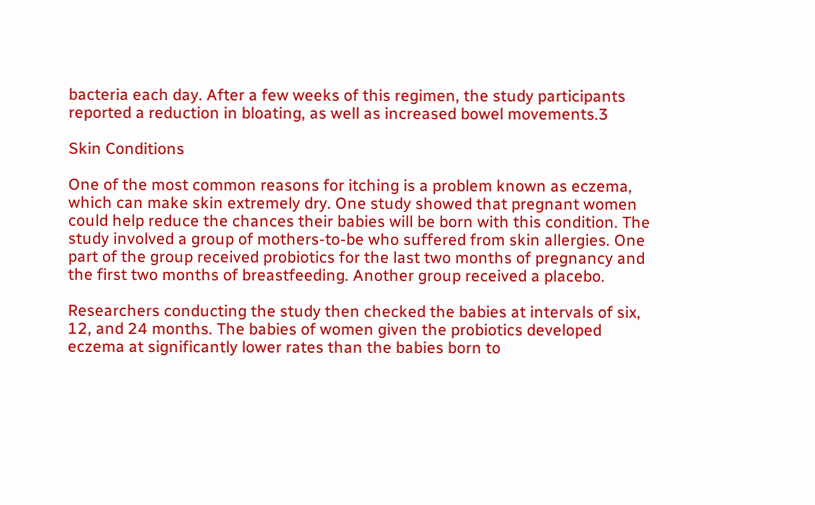bacteria each day. After a few weeks of this regimen, the study participants reported a reduction in bloating, as well as increased bowel movements.3

Skin Conditions

One of the most common reasons for itching is a problem known as eczema, which can make skin extremely dry. One study showed that pregnant women could help reduce the chances their babies will be born with this condition. The study involved a group of mothers-to-be who suffered from skin allergies. One part of the group received probiotics for the last two months of pregnancy and the first two months of breastfeeding. Another group received a placebo.

Researchers conducting the study then checked the babies at intervals of six, 12, and 24 months. The babies of women given the probiotics developed eczema at significantly lower rates than the babies born to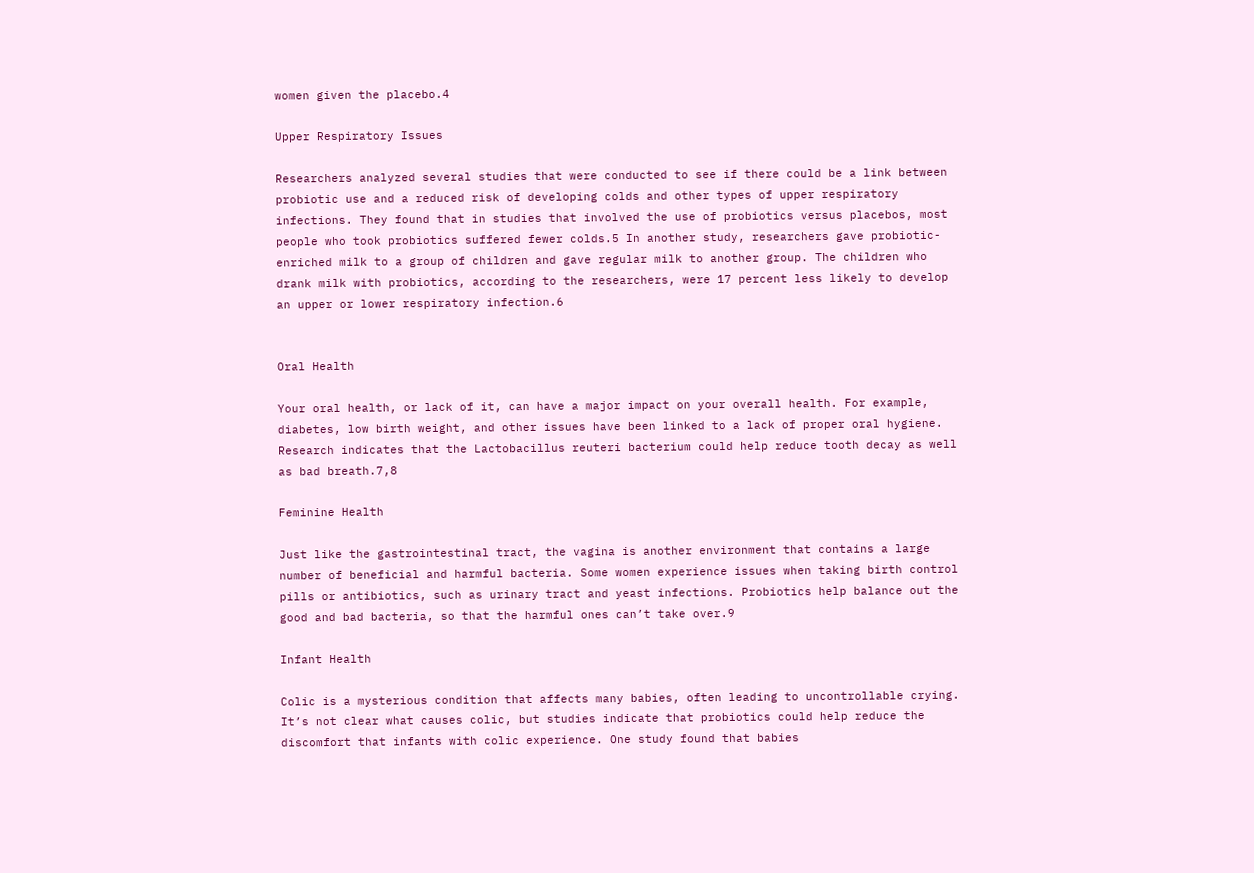women given the placebo.4

Upper Respiratory Issues

Researchers analyzed several studies that were conducted to see if there could be a link between probiotic use and a reduced risk of developing colds and other types of upper respiratory infections. They found that in studies that involved the use of probiotics versus placebos, most people who took probiotics suffered fewer colds.5 In another study, researchers gave probiotic-enriched milk to a group of children and gave regular milk to another group. The children who drank milk with probiotics, according to the researchers, were 17 percent less likely to develop an upper or lower respiratory infection.6


Oral Health

Your oral health, or lack of it, can have a major impact on your overall health. For example, diabetes, low birth weight, and other issues have been linked to a lack of proper oral hygiene. Research indicates that the Lactobacillus reuteri bacterium could help reduce tooth decay as well as bad breath.7,8

Feminine Health

Just like the gastrointestinal tract, the vagina is another environment that contains a large number of beneficial and harmful bacteria. Some women experience issues when taking birth control pills or antibiotics, such as urinary tract and yeast infections. Probiotics help balance out the good and bad bacteria, so that the harmful ones can’t take over.9

Infant Health

Colic is a mysterious condition that affects many babies, often leading to uncontrollable crying. It’s not clear what causes colic, but studies indicate that probiotics could help reduce the discomfort that infants with colic experience. One study found that babies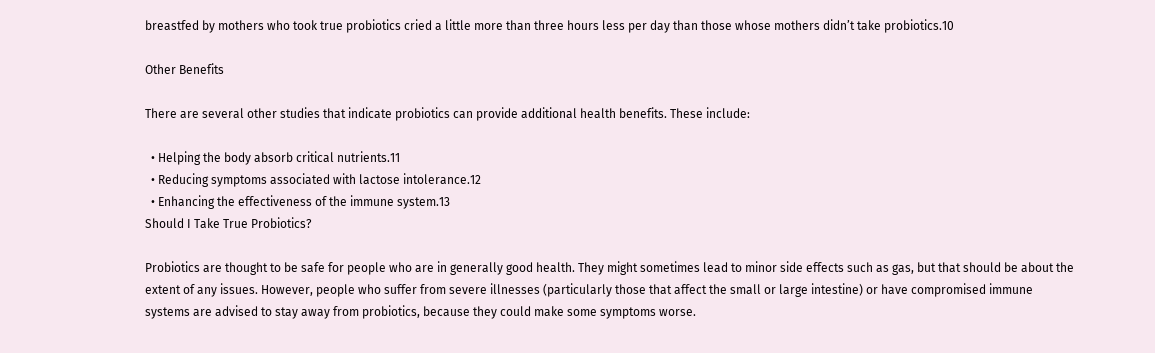breastfed by mothers who took true probiotics cried a little more than three hours less per day than those whose mothers didn’t take probiotics.10

Other Benefits

There are several other studies that indicate probiotics can provide additional health benefits. These include:

  • Helping the body absorb critical nutrients.11
  • Reducing symptoms associated with lactose intolerance.12
  • Enhancing the effectiveness of the immune system.13
Should I Take True Probiotics?

Probiotics are thought to be safe for people who are in generally good health. They might sometimes lead to minor side effects such as gas, but that should be about the extent of any issues. However, people who suffer from severe illnesses (particularly those that affect the small or large intestine) or have compromised immune systems are advised to stay away from probiotics, because they could make some symptoms worse.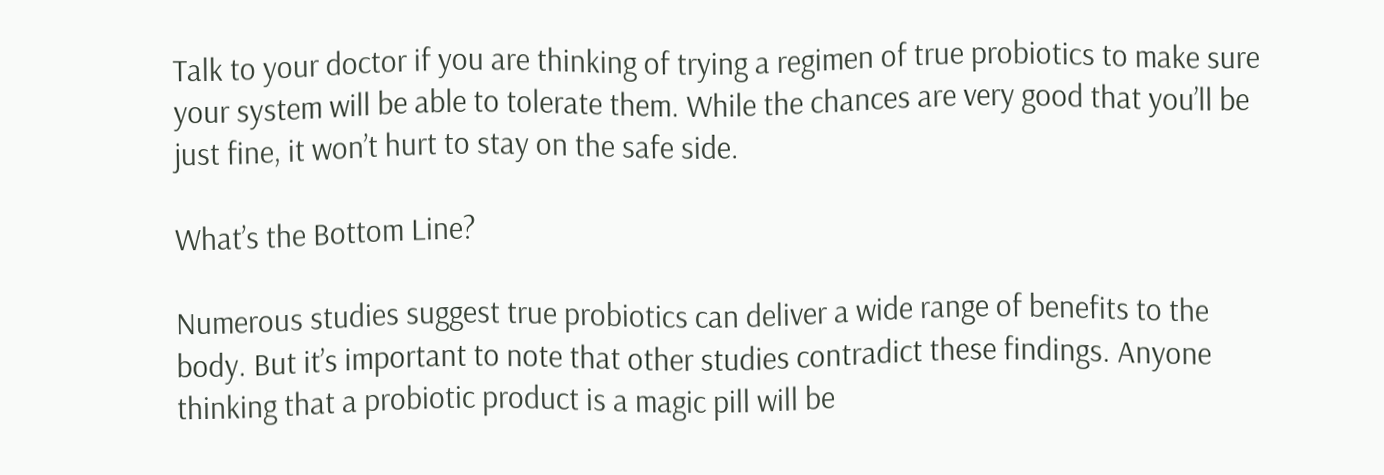Talk to your doctor if you are thinking of trying a regimen of true probiotics to make sure your system will be able to tolerate them. While the chances are very good that you’ll be just fine, it won’t hurt to stay on the safe side.

What’s the Bottom Line?

Numerous studies suggest true probiotics can deliver a wide range of benefits to the body. But it’s important to note that other studies contradict these findings. Anyone thinking that a probiotic product is a magic pill will be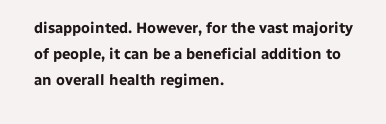disappointed. However, for the vast majority of people, it can be a beneficial addition to an overall health regimen.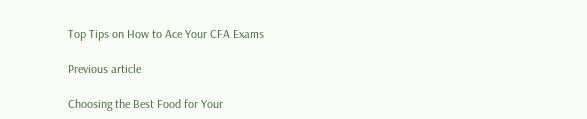Top Tips on How to Ace Your CFA Exams

Previous article

Choosing the Best Food for Your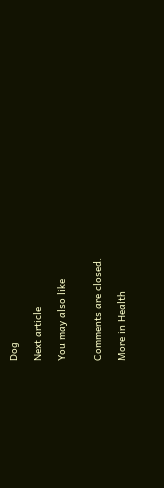Dog

Next article

You may also like


Comments are closed.

More in Health